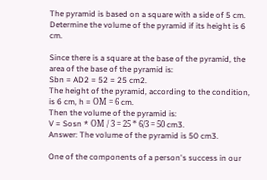The pyramid is based on a square with a side of 5 cm. Determine the volume of the pyramid if its height is 6 cm.

Since there is a square at the base of the pyramid, the area of the base of the pyramid is:
Sbn = AD2 = 52 = 25 cm2.
The height of the pyramid, according to the condition, is 6 cm, h = ОМ = 6 cm.
Then the volume of the pyramid is:
V = Sosn * ОМ / 3 = 25 * 6/3 = 50 cm3.
Answer: The volume of the pyramid is 50 cm3.

One of the components of a person's success in our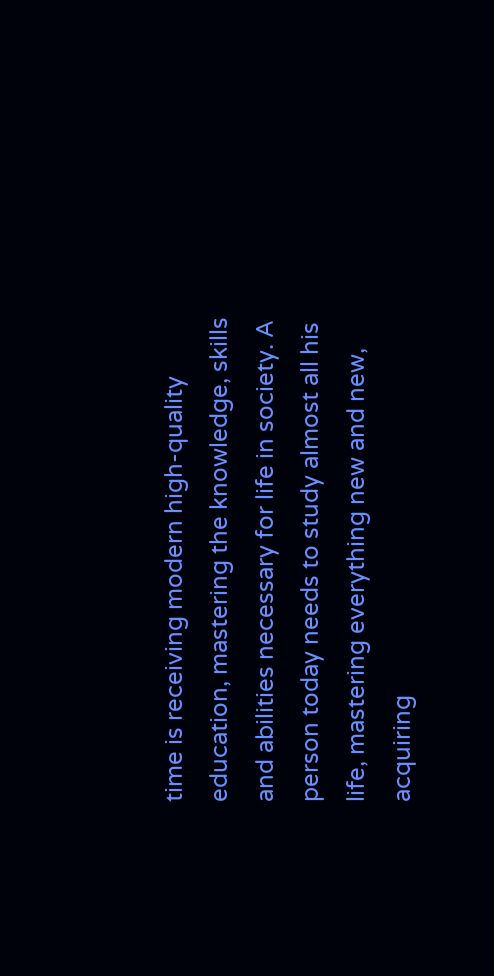time is receiving modern high-quality education, mastering the knowledge, skills and abilities necessary for life in society. A person today needs to study almost all his life, mastering everything new and new, acquiring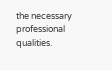the necessary professional qualities.